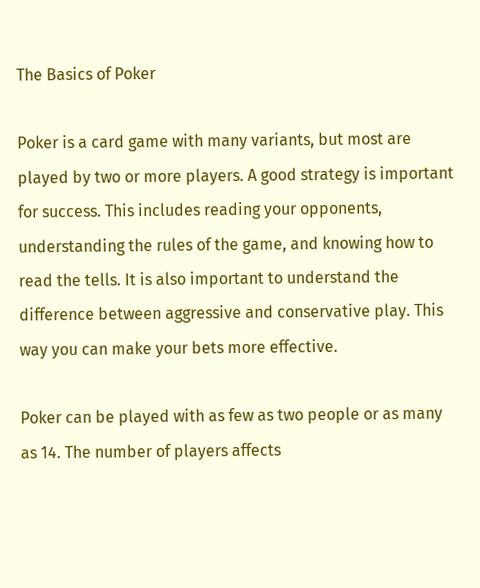The Basics of Poker

Poker is a card game with many variants, but most are played by two or more players. A good strategy is important for success. This includes reading your opponents, understanding the rules of the game, and knowing how to read the tells. It is also important to understand the difference between aggressive and conservative play. This way you can make your bets more effective.

Poker can be played with as few as two people or as many as 14. The number of players affects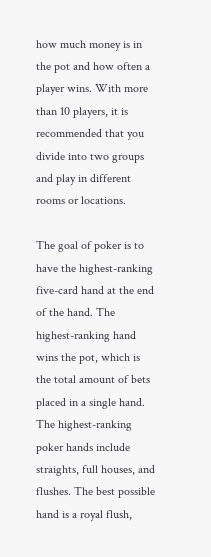how much money is in the pot and how often a player wins. With more than 10 players, it is recommended that you divide into two groups and play in different rooms or locations.

The goal of poker is to have the highest-ranking five-card hand at the end of the hand. The highest-ranking hand wins the pot, which is the total amount of bets placed in a single hand. The highest-ranking poker hands include straights, full houses, and flushes. The best possible hand is a royal flush,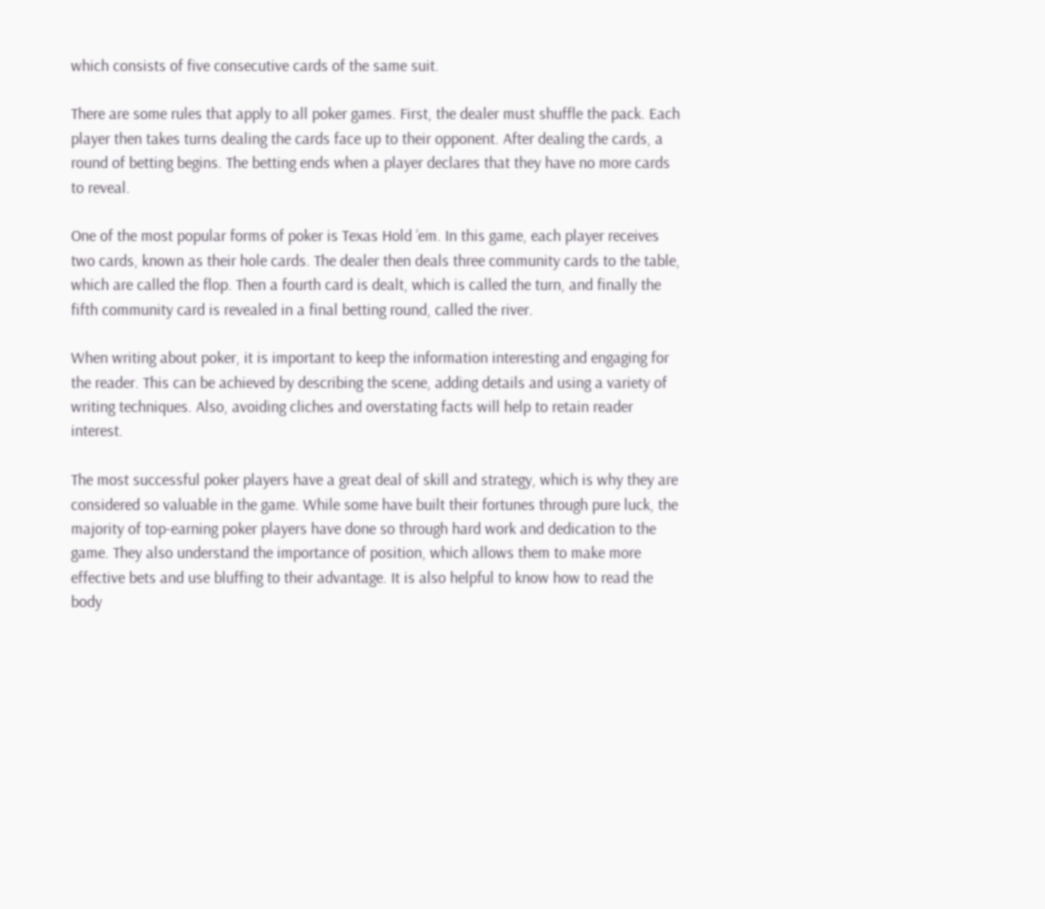which consists of five consecutive cards of the same suit.

There are some rules that apply to all poker games. First, the dealer must shuffle the pack. Each player then takes turns dealing the cards face up to their opponent. After dealing the cards, a round of betting begins. The betting ends when a player declares that they have no more cards to reveal.

One of the most popular forms of poker is Texas Hold ’em. In this game, each player receives two cards, known as their hole cards. The dealer then deals three community cards to the table, which are called the flop. Then a fourth card is dealt, which is called the turn, and finally the fifth community card is revealed in a final betting round, called the river.

When writing about poker, it is important to keep the information interesting and engaging for the reader. This can be achieved by describing the scene, adding details and using a variety of writing techniques. Also, avoiding cliches and overstating facts will help to retain reader interest.

The most successful poker players have a great deal of skill and strategy, which is why they are considered so valuable in the game. While some have built their fortunes through pure luck, the majority of top-earning poker players have done so through hard work and dedication to the game. They also understand the importance of position, which allows them to make more effective bets and use bluffing to their advantage. It is also helpful to know how to read the body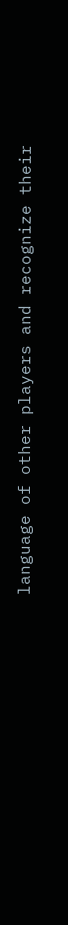language of other players and recognize their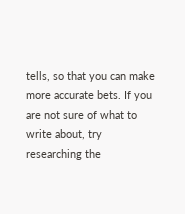tells, so that you can make more accurate bets. If you are not sure of what to write about, try researching the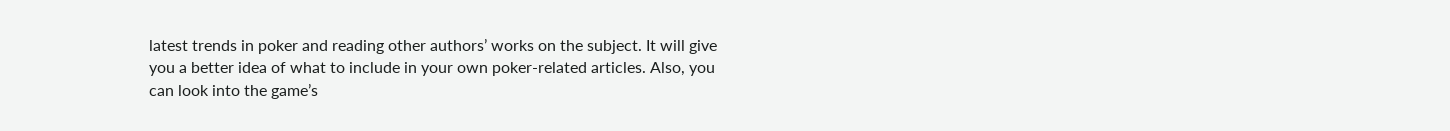latest trends in poker and reading other authors’ works on the subject. It will give you a better idea of what to include in your own poker-related articles. Also, you can look into the game’s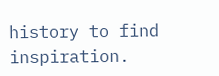history to find inspiration.